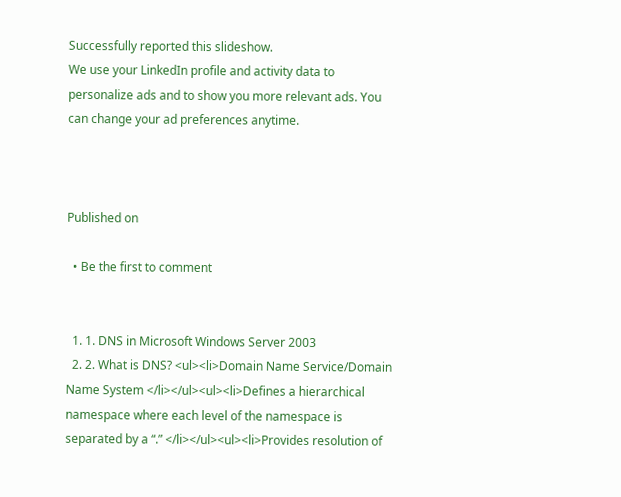Successfully reported this slideshow.
We use your LinkedIn profile and activity data to personalize ads and to show you more relevant ads. You can change your ad preferences anytime.



Published on

  • Be the first to comment


  1. 1. DNS in Microsoft Windows Server 2003
  2. 2. What is DNS? <ul><li>Domain Name Service/Domain Name System </li></ul><ul><li>Defines a hierarchical namespace where each level of the namespace is separated by a “.” </li></ul><ul><li>Provides resolution of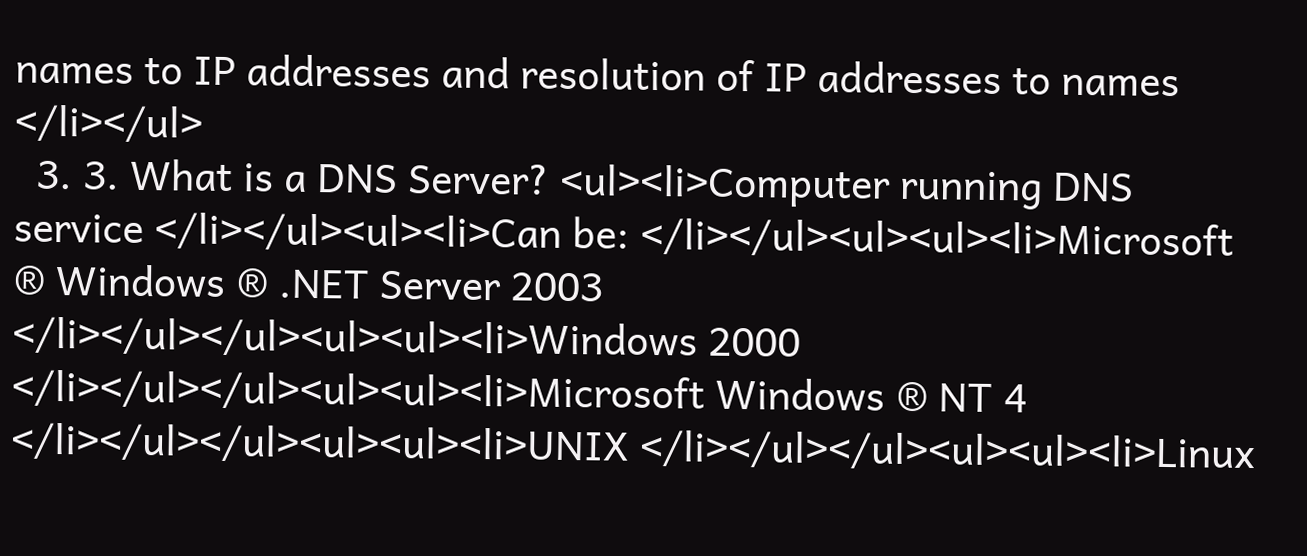names to IP addresses and resolution of IP addresses to names </li></ul>
  3. 3. What is a DNS Server? <ul><li>Computer running DNS service </li></ul><ul><li>Can be: </li></ul><ul><ul><li>Microsoft ® Windows ® .NET Server 2003 </li></ul></ul><ul><ul><li>Windows 2000 </li></ul></ul><ul><ul><li>Microsoft Windows ® NT 4 </li></ul></ul><ul><ul><li>UNIX </li></ul></ul><ul><ul><li>Linux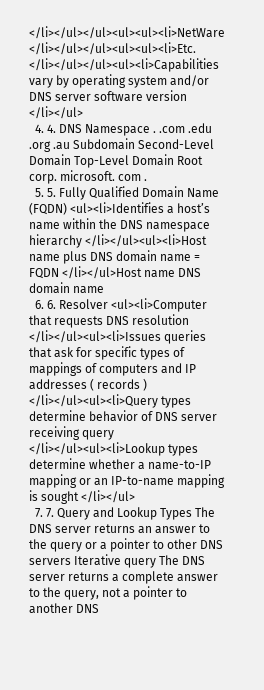</li></ul></ul><ul><ul><li>NetWare </li></ul></ul><ul><ul><li>Etc. </li></ul></ul><ul><li>Capabilities vary by operating system and/or DNS server software version </li></ul>
  4. 4. DNS Namespace . .com .edu .org .au Subdomain Second-Level Domain Top-Level Domain Root corp. microsoft. com .
  5. 5. Fully Qualified Domain Name (FQDN) <ul><li>Identifies a host’s name within the DNS namespace hierarchy </li></ul><ul><li>Host name plus DNS domain name = FQDN </li></ul>Host name DNS domain name
  6. 6. Resolver <ul><li>Computer that requests DNS resolution </li></ul><ul><li>Issues queries that ask for specific types of mappings of computers and IP addresses ( records ) </li></ul><ul><li>Query types determine behavior of DNS server receiving query </li></ul><ul><li>Lookup types determine whether a name-to-IP mapping or an IP-to-name mapping is sought </li></ul>
  7. 7. Query and Lookup Types The DNS server returns an answer to the query or a pointer to other DNS servers Iterative query The DNS server returns a complete answer to the query, not a pointer to another DNS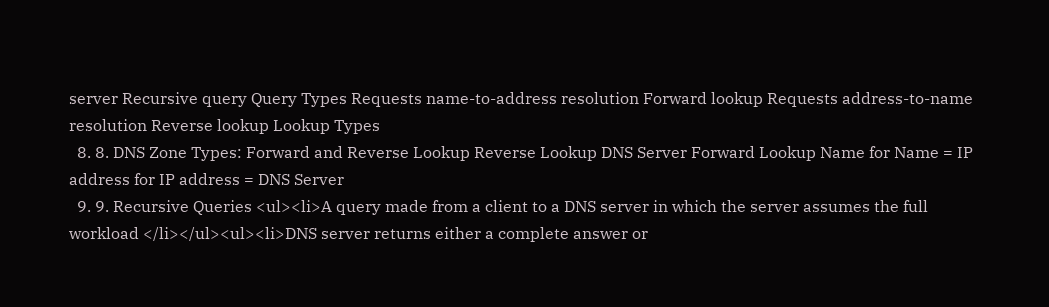server Recursive query Query Types Requests name-to-address resolution Forward lookup Requests address-to-name resolution Reverse lookup Lookup Types
  8. 8. DNS Zone Types: Forward and Reverse Lookup Reverse Lookup DNS Server Forward Lookup Name for Name = IP address for IP address = DNS Server
  9. 9. Recursive Queries <ul><li>A query made from a client to a DNS server in which the server assumes the full workload </li></ul><ul><li>DNS server returns either a complete answer or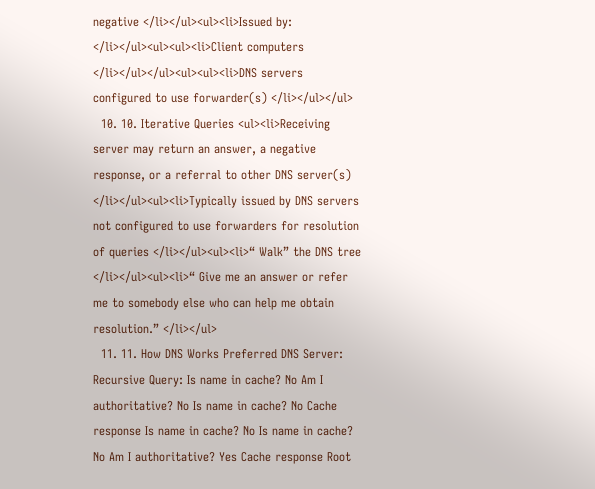negative </li></ul><ul><li>Issued by: </li></ul><ul><ul><li>Client computers </li></ul></ul><ul><ul><li>DNS servers configured to use forwarder(s) </li></ul></ul>
  10. 10. Iterative Queries <ul><li>Receiving server may return an answer, a negative response, or a referral to other DNS server(s) </li></ul><ul><li>Typically issued by DNS servers not configured to use forwarders for resolution of queries </li></ul><ul><li>“ Walk” the DNS tree </li></ul><ul><li>“ Give me an answer or refer me to somebody else who can help me obtain resolution.” </li></ul>
  11. 11. How DNS Works Preferred DNS Server: Recursive Query: Is name in cache? No Am I authoritative? No Is name in cache? No Cache response Is name in cache? No Is name in cache? No Am I authoritative? Yes Cache response Root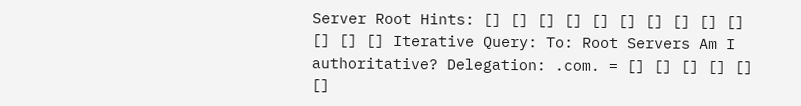Server Root Hints: [] [] [] [] [] [] [] [] [] [] [] [] [] Iterative Query: To: Root Servers Am I authoritative? Delegation: .com. = [] [] [] [] [] []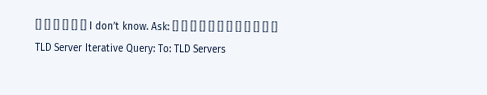[] [] [] [] [] [] I don’t know. Ask: [] [] [] [] [] [] [] [] [] [] [] [] TLD Server Iterative Query: To: TLD Servers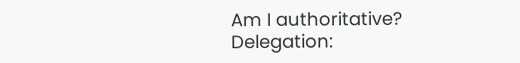Am I authoritative? Delegation: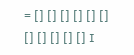= [] [] [] [] [] [] [] [] [] [] [] I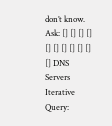don’t know. Ask: [] [] [] [] [] [] [] [] [] [] [] DNS Servers Iterative Query: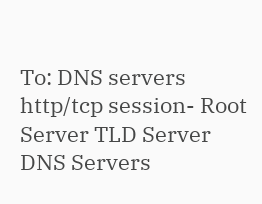To: DNS servers http/tcp session- Root Server TLD Server DNS Servers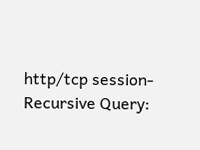http/tcp session- Recursive Query: